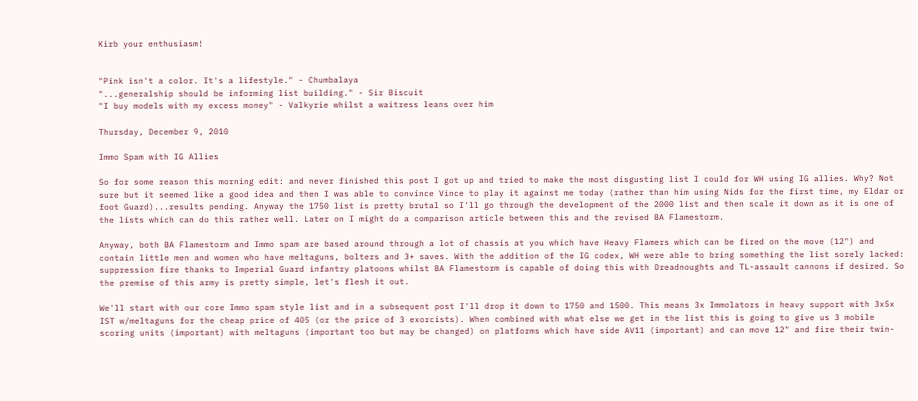Kirb your enthusiasm!


"Pink isn't a color. It's a lifestyle." - Chumbalaya
"...generalship should be informing list building." - Sir Biscuit
"I buy models with my excess money" - Valkyrie whilst a waitress leans over him

Thursday, December 9, 2010

Immo Spam with IG Allies

So for some reason this morning edit: and never finished this post I got up and tried to make the most disgusting list I could for WH using IG allies. Why? Not sure but it seemed like a good idea and then I was able to convince Vince to play it against me today (rather than him using Nids for the first time, my Eldar or foot Guard)...results pending. Anyway the 1750 list is pretty brutal so I'll go through the development of the 2000 list and then scale it down as it is one of the lists which can do this rather well. Later on I might do a comparison article between this and the revised BA Flamestorm.

Anyway, both BA Flamestorm and Immo spam are based around through a lot of chassis at you which have Heavy Flamers which can be fired on the move (12") and contain little men and women who have meltaguns, bolters and 3+ saves. With the addition of the IG codex, WH were able to bring something the list sorely lacked: suppression fire thanks to Imperial Guard infantry platoons whilst BA Flamestorm is capable of doing this with Dreadnoughts and TL-assault cannons if desired. So the premise of this army is pretty simple, let's flesh it out.

We'll start with our core Immo spam style list and in a subsequent post I'll drop it down to 1750 and 1500. This means 3x Immolators in heavy support with 3x5x IST w/meltaguns for the cheap price of 405 (or the price of 3 exorcists). When combined with what else we get in the list this is going to give us 3 mobile scoring units (important) with meltaguns (important too but may be changed) on platforms which have side AV11 (important) and can move 12" and fire their twin-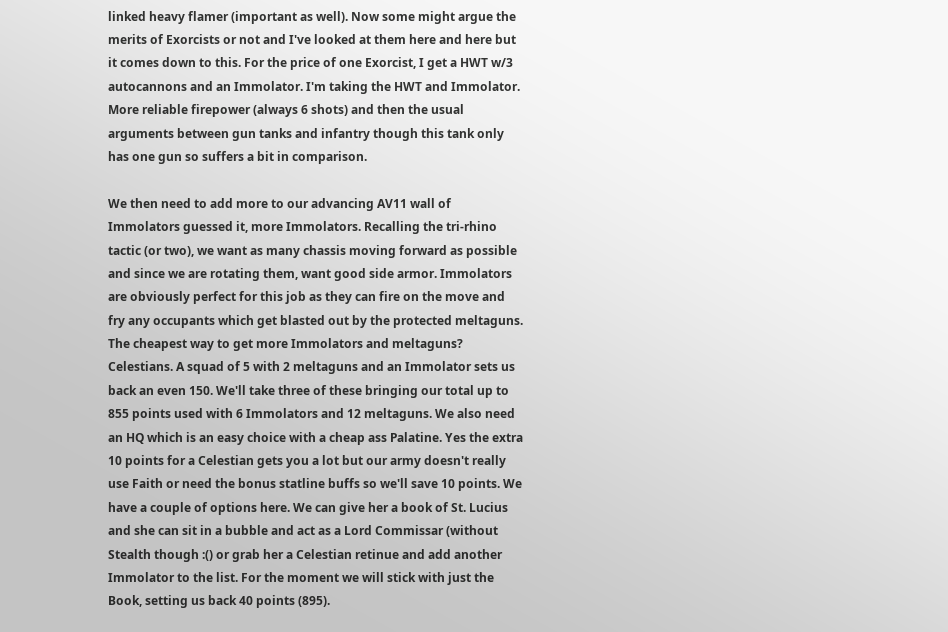linked heavy flamer (important as well). Now some might argue the merits of Exorcists or not and I've looked at them here and here but it comes down to this. For the price of one Exorcist, I get a HWT w/3 autocannons and an Immolator. I'm taking the HWT and Immolator. More reliable firepower (always 6 shots) and then the usual arguments between gun tanks and infantry though this tank only has one gun so suffers a bit in comparison.

We then need to add more to our advancing AV11 wall of Immolators guessed it, more Immolators. Recalling the tri-rhino tactic (or two), we want as many chassis moving forward as possible and since we are rotating them, want good side armor. Immolators are obviously perfect for this job as they can fire on the move and fry any occupants which get blasted out by the protected meltaguns. The cheapest way to get more Immolators and meltaguns? Celestians. A squad of 5 with 2 meltaguns and an Immolator sets us back an even 150. We'll take three of these bringing our total up to 855 points used with 6 Immolators and 12 meltaguns. We also need an HQ which is an easy choice with a cheap ass Palatine. Yes the extra 10 points for a Celestian gets you a lot but our army doesn't really use Faith or need the bonus statline buffs so we'll save 10 points. We have a couple of options here. We can give her a book of St. Lucius and she can sit in a bubble and act as a Lord Commissar (without Stealth though :() or grab her a Celestian retinue and add another Immolator to the list. For the moment we will stick with just the Book, setting us back 40 points (895).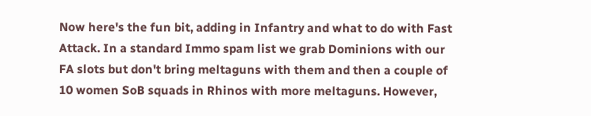Now here's the fun bit, adding in Infantry and what to do with Fast Attack. In a standard Immo spam list we grab Dominions with our FA slots but don't bring meltaguns with them and then a couple of 10 women SoB squads in Rhinos with more meltaguns. However,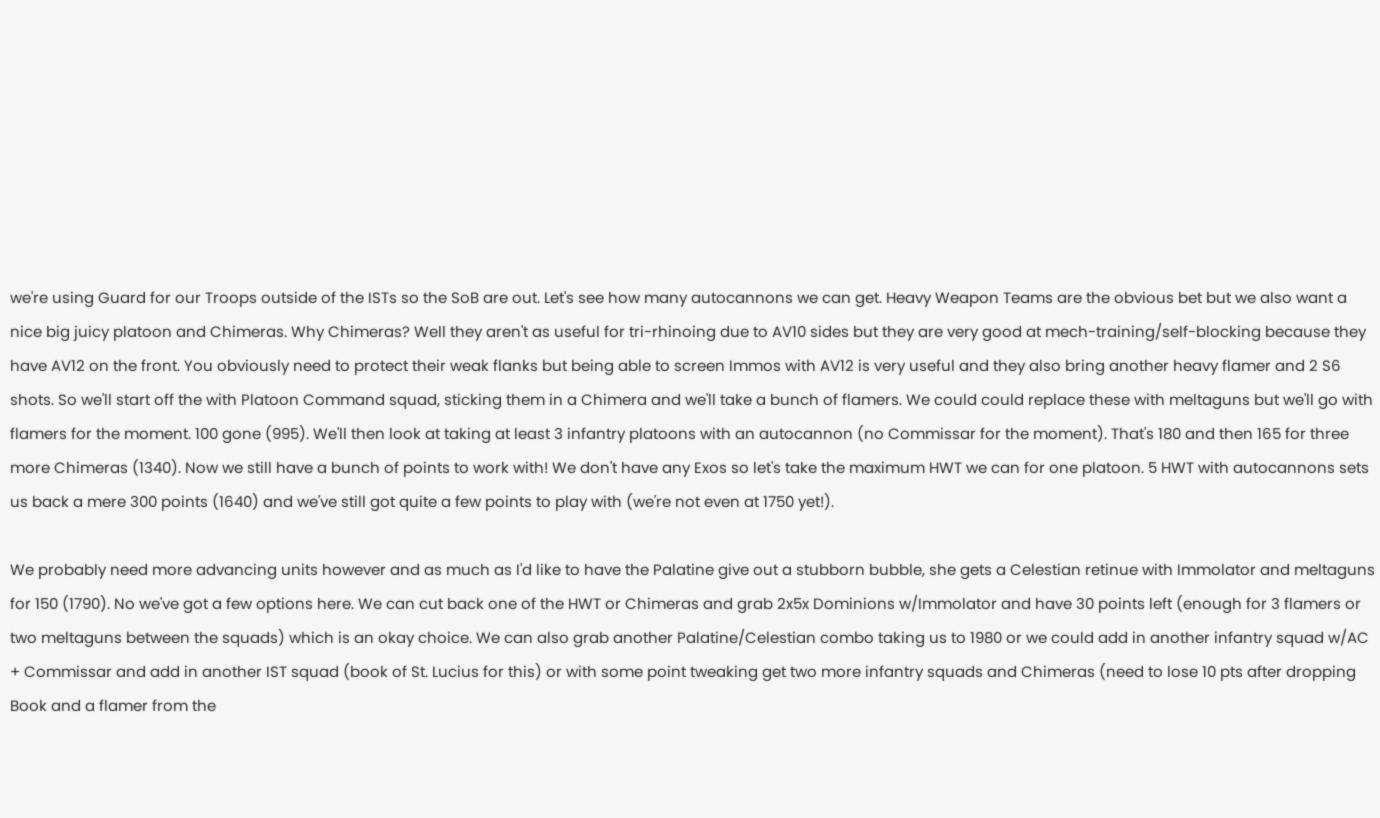we're using Guard for our Troops outside of the ISTs so the SoB are out. Let's see how many autocannons we can get. Heavy Weapon Teams are the obvious bet but we also want a nice big juicy platoon and Chimeras. Why Chimeras? Well they aren't as useful for tri-rhinoing due to AV10 sides but they are very good at mech-training/self-blocking because they have AV12 on the front. You obviously need to protect their weak flanks but being able to screen Immos with AV12 is very useful and they also bring another heavy flamer and 2 S6 shots. So we'll start off the with Platoon Command squad, sticking them in a Chimera and we'll take a bunch of flamers. We could could replace these with meltaguns but we'll go with flamers for the moment. 100 gone (995). We'll then look at taking at least 3 infantry platoons with an autocannon (no Commissar for the moment). That's 180 and then 165 for three more Chimeras (1340). Now we still have a bunch of points to work with! We don't have any Exos so let's take the maximum HWT we can for one platoon. 5 HWT with autocannons sets us back a mere 300 points (1640) and we've still got quite a few points to play with (we're not even at 1750 yet!).

We probably need more advancing units however and as much as I'd like to have the Palatine give out a stubborn bubble, she gets a Celestian retinue with Immolator and meltaguns for 150 (1790). No we've got a few options here. We can cut back one of the HWT or Chimeras and grab 2x5x Dominions w/Immolator and have 30 points left (enough for 3 flamers or two meltaguns between the squads) which is an okay choice. We can also grab another Palatine/Celestian combo taking us to 1980 or we could add in another infantry squad w/AC + Commissar and add in another IST squad (book of St. Lucius for this) or with some point tweaking get two more infantry squads and Chimeras (need to lose 10 pts after dropping Book and a flamer from the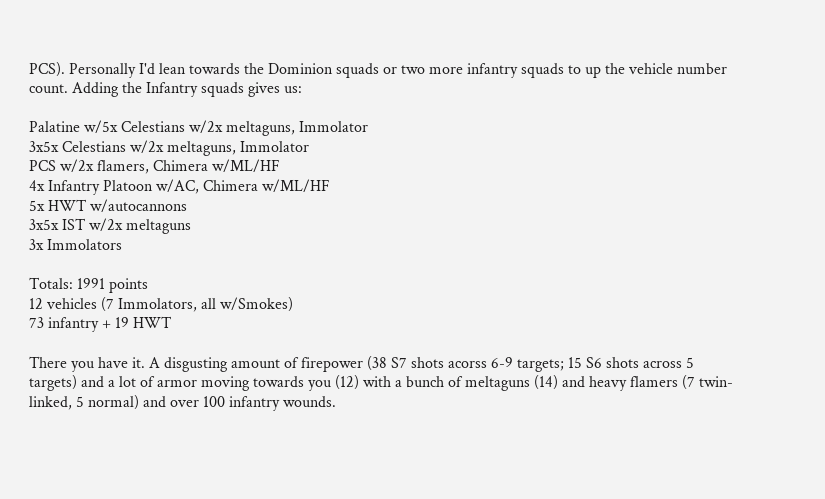PCS). Personally I'd lean towards the Dominion squads or two more infantry squads to up the vehicle number count. Adding the Infantry squads gives us:

Palatine w/5x Celestians w/2x meltaguns, Immolator
3x5x Celestians w/2x meltaguns, Immolator
PCS w/2x flamers, Chimera w/ML/HF
4x Infantry Platoon w/AC, Chimera w/ML/HF
5x HWT w/autocannons
3x5x IST w/2x meltaguns
3x Immolators

Totals: 1991 points
12 vehicles (7 Immolators, all w/Smokes)
73 infantry + 19 HWT

There you have it. A disgusting amount of firepower (38 S7 shots acorss 6-9 targets; 15 S6 shots across 5 targets) and a lot of armor moving towards you (12) with a bunch of meltaguns (14) and heavy flamers (7 twin-linked, 5 normal) and over 100 infantry wounds.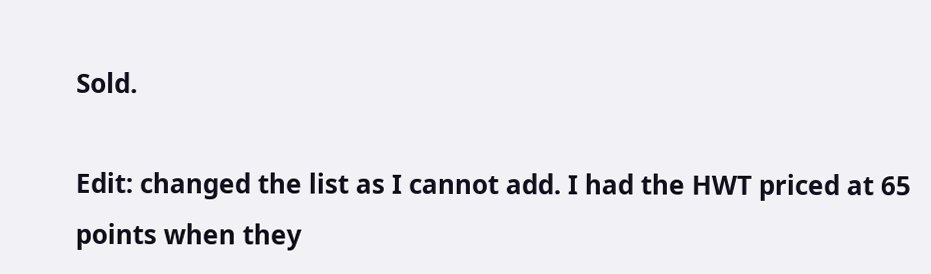Sold.

Edit: changed the list as I cannot add. I had the HWT priced at 65 points when they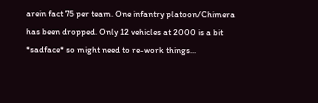arein fact 75 per team. One infantry platoon/Chimera has been dropped. Only 12 vehicles at 2000 is a bit *sadface* so might need to re-work things...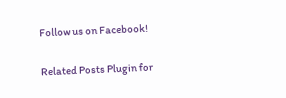Follow us on Facebook!

Related Posts Plugin for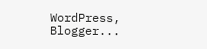WordPress, Blogger...